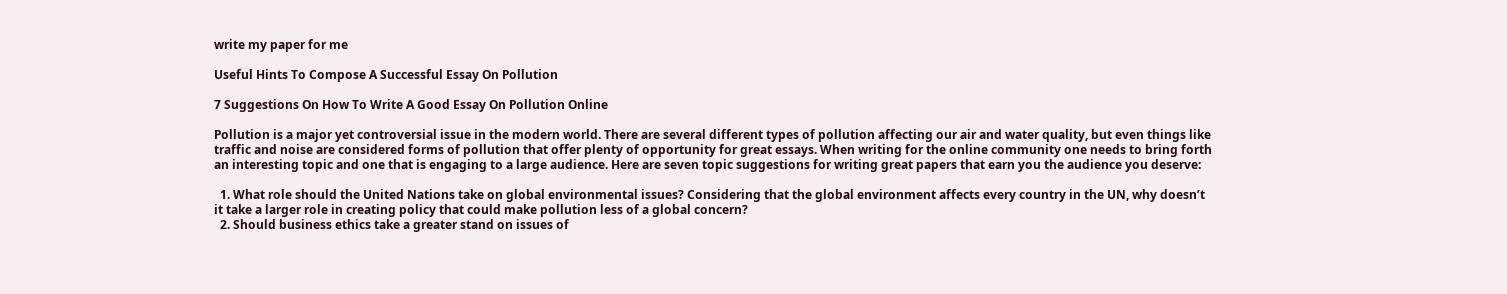write my paper for me

Useful Hints To Compose A Successful Essay On Pollution

7 Suggestions On How To Write A Good Essay On Pollution Online

Pollution is a major yet controversial issue in the modern world. There are several different types of pollution affecting our air and water quality, but even things like traffic and noise are considered forms of pollution that offer plenty of opportunity for great essays. When writing for the online community one needs to bring forth an interesting topic and one that is engaging to a large audience. Here are seven topic suggestions for writing great papers that earn you the audience you deserve:

  1. What role should the United Nations take on global environmental issues? Considering that the global environment affects every country in the UN, why doesn’t it take a larger role in creating policy that could make pollution less of a global concern?
  2. Should business ethics take a greater stand on issues of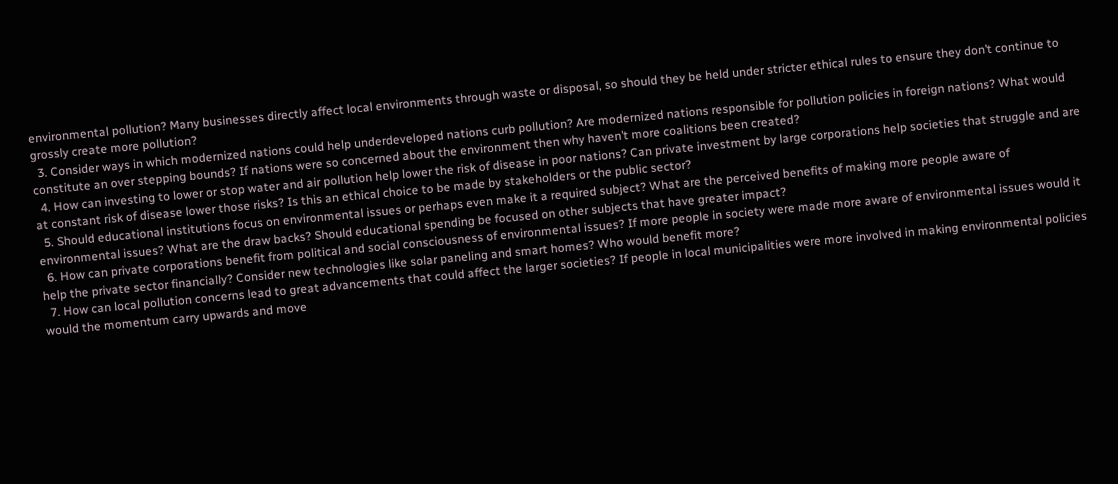environmental pollution? Many businesses directly affect local environments through waste or disposal, so should they be held under stricter ethical rules to ensure they don’t continue to grossly create more pollution?
  3. Consider ways in which modernized nations could help underdeveloped nations curb pollution? Are modernized nations responsible for pollution policies in foreign nations? What would constitute an over stepping bounds? If nations were so concerned about the environment then why haven’t more coalitions been created?
  4. How can investing to lower or stop water and air pollution help lower the risk of disease in poor nations? Can private investment by large corporations help societies that struggle and are at constant risk of disease lower those risks? Is this an ethical choice to be made by stakeholders or the public sector?
  5. Should educational institutions focus on environmental issues or perhaps even make it a required subject? What are the perceived benefits of making more people aware of environmental issues? What are the draw backs? Should educational spending be focused on other subjects that have greater impact?
  6. How can private corporations benefit from political and social consciousness of environmental issues? If more people in society were made more aware of environmental issues would it help the private sector financially? Consider new technologies like solar paneling and smart homes? Who would benefit more?
  7. How can local pollution concerns lead to great advancements that could affect the larger societies? If people in local municipalities were more involved in making environmental policies would the momentum carry upwards and move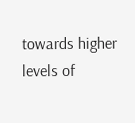towards higher levels of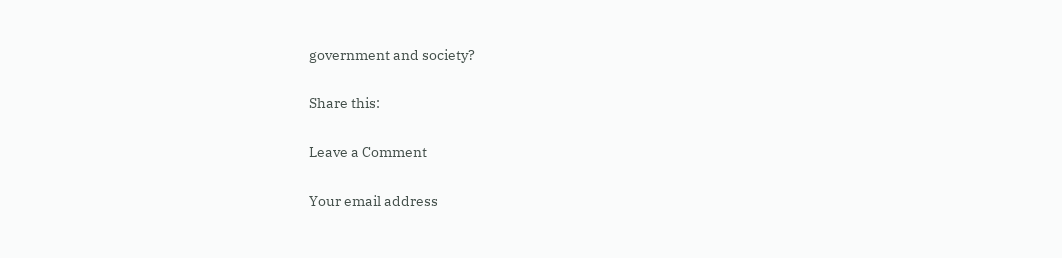government and society?

Share this:

Leave a Comment

Your email address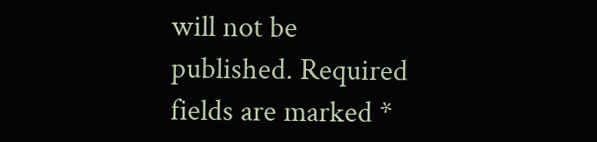will not be published. Required fields are marked *